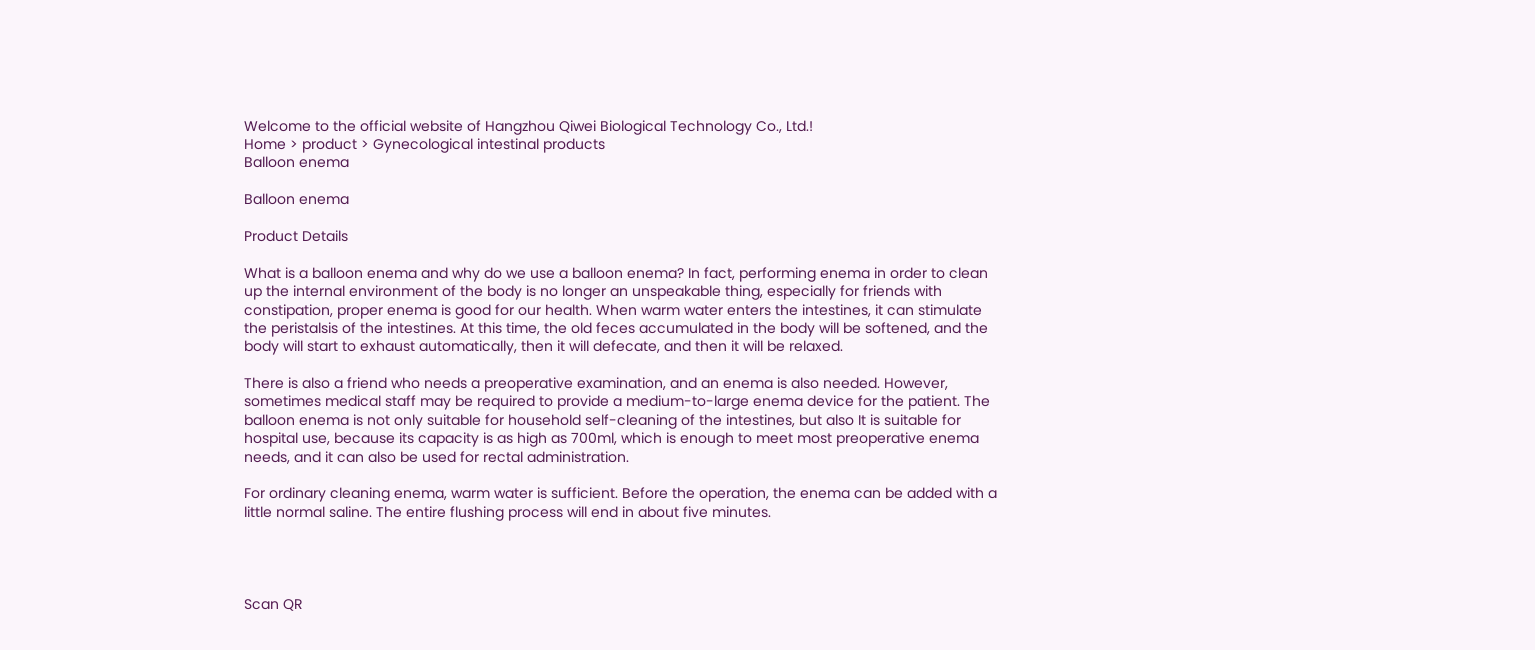Welcome to the official website of Hangzhou Qiwei Biological Technology Co., Ltd.!
Home > product > Gynecological intestinal products
Balloon enema

Balloon enema

Product Details

What is a balloon enema and why do we use a balloon enema? In fact, performing enema in order to clean up the internal environment of the body is no longer an unspeakable thing, especially for friends with constipation, proper enema is good for our health. When warm water enters the intestines, it can stimulate the peristalsis of the intestines. At this time, the old feces accumulated in the body will be softened, and the body will start to exhaust automatically, then it will defecate, and then it will be relaxed.

There is also a friend who needs a preoperative examination, and an enema is also needed. However, sometimes medical staff may be required to provide a medium-to-large enema device for the patient. The balloon enema is not only suitable for household self-cleaning of the intestines, but also It is suitable for hospital use, because its capacity is as high as 700ml, which is enough to meet most preoperative enema needs, and it can also be used for rectal administration.

For ordinary cleaning enema, warm water is sufficient. Before the operation, the enema can be added with a little normal saline. The entire flushing process will end in about five minutes.




Scan QR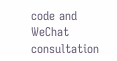code and WeChat consultation